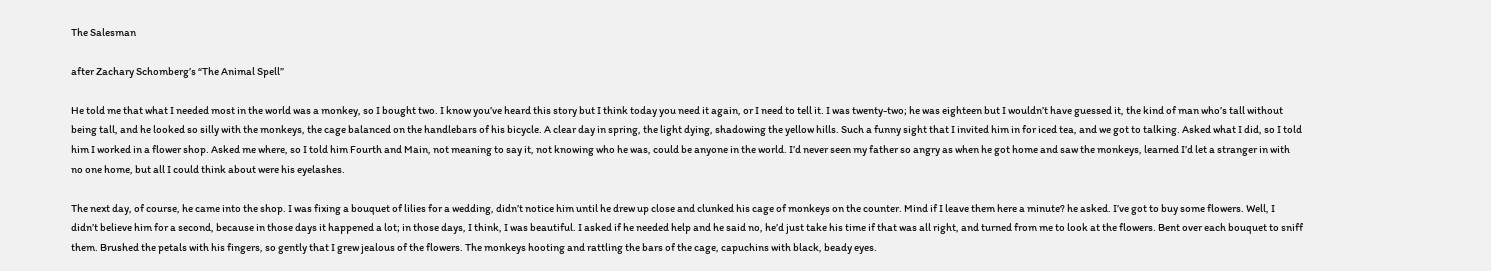The Salesman

after Zachary Schomberg’s “The Animal Spell”

He told me that what I needed most in the world was a monkey, so I bought two. I know you’ve heard this story but I think today you need it again, or I need to tell it. I was twenty-two; he was eighteen but I wouldn’t have guessed it, the kind of man who’s tall without being tall, and he looked so silly with the monkeys, the cage balanced on the handlebars of his bicycle. A clear day in spring, the light dying, shadowing the yellow hills. Such a funny sight that I invited him in for iced tea, and we got to talking. Asked what I did, so I told him I worked in a flower shop. Asked me where, so I told him Fourth and Main, not meaning to say it, not knowing who he was, could be anyone in the world. I’d never seen my father so angry as when he got home and saw the monkeys, learned I’d let a stranger in with no one home, but all I could think about were his eyelashes.

The next day, of course, he came into the shop. I was fixing a bouquet of lilies for a wedding, didn’t notice him until he drew up close and clunked his cage of monkeys on the counter. Mind if I leave them here a minute? he asked. I’ve got to buy some flowers. Well, I didn’t believe him for a second, because in those days it happened a lot; in those days, I think, I was beautiful. I asked if he needed help and he said no, he’d just take his time if that was all right, and turned from me to look at the flowers. Bent over each bouquet to sniff them. Brushed the petals with his fingers, so gently that I grew jealous of the flowers. The monkeys hooting and rattling the bars of the cage, capuchins with black, beady eyes.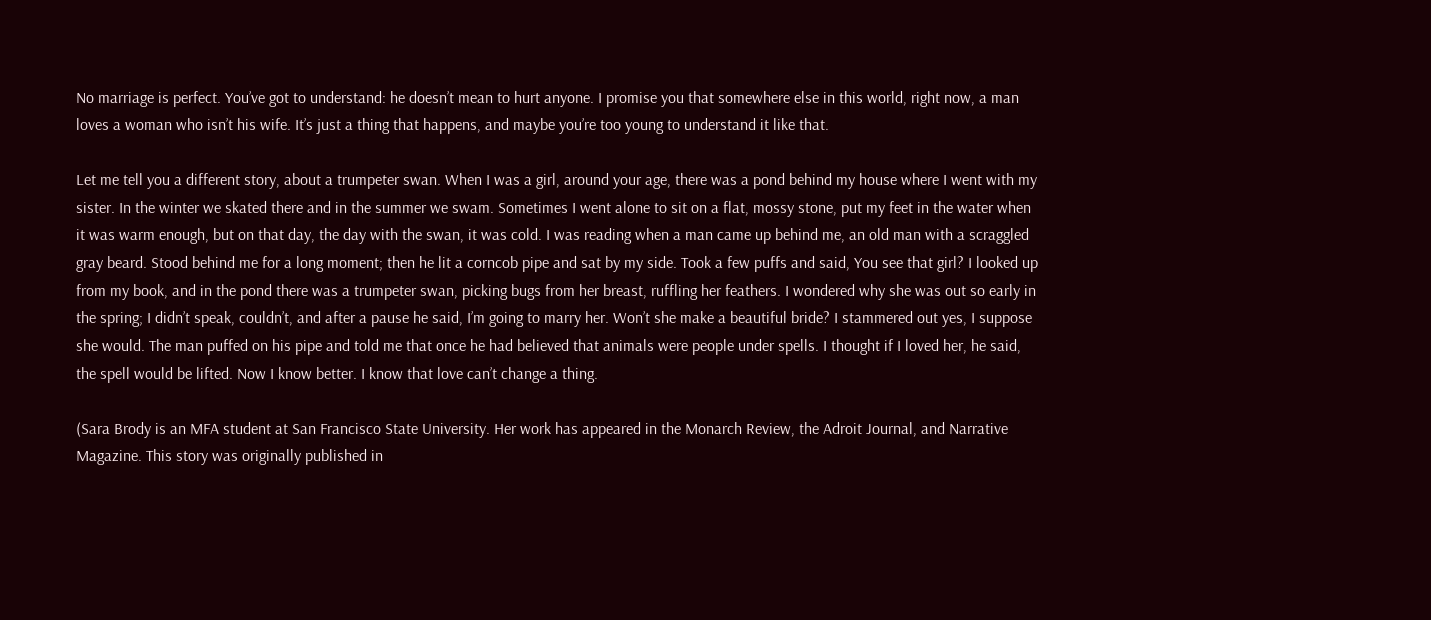No marriage is perfect. You’ve got to understand: he doesn’t mean to hurt anyone. I promise you that somewhere else in this world, right now, a man loves a woman who isn’t his wife. It’s just a thing that happens, and maybe you’re too young to understand it like that.

Let me tell you a different story, about a trumpeter swan. When I was a girl, around your age, there was a pond behind my house where I went with my sister. In the winter we skated there and in the summer we swam. Sometimes I went alone to sit on a flat, mossy stone, put my feet in the water when it was warm enough, but on that day, the day with the swan, it was cold. I was reading when a man came up behind me, an old man with a scraggled gray beard. Stood behind me for a long moment; then he lit a corncob pipe and sat by my side. Took a few puffs and said, You see that girl? I looked up from my book, and in the pond there was a trumpeter swan, picking bugs from her breast, ruffling her feathers. I wondered why she was out so early in the spring; I didn’t speak, couldn’t, and after a pause he said, I’m going to marry her. Won’t she make a beautiful bride? I stammered out yes, I suppose she would. The man puffed on his pipe and told me that once he had believed that animals were people under spells. I thought if I loved her, he said, the spell would be lifted. Now I know better. I know that love can’t change a thing.

(Sara Brody is an MFA student at San Francisco State University. Her work has appeared in the Monarch Review, the Adroit Journal, and Narrative Magazine. This story was originally published in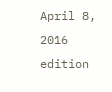April 8, 2016 edition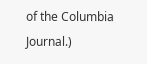of the Columbia Journal.)